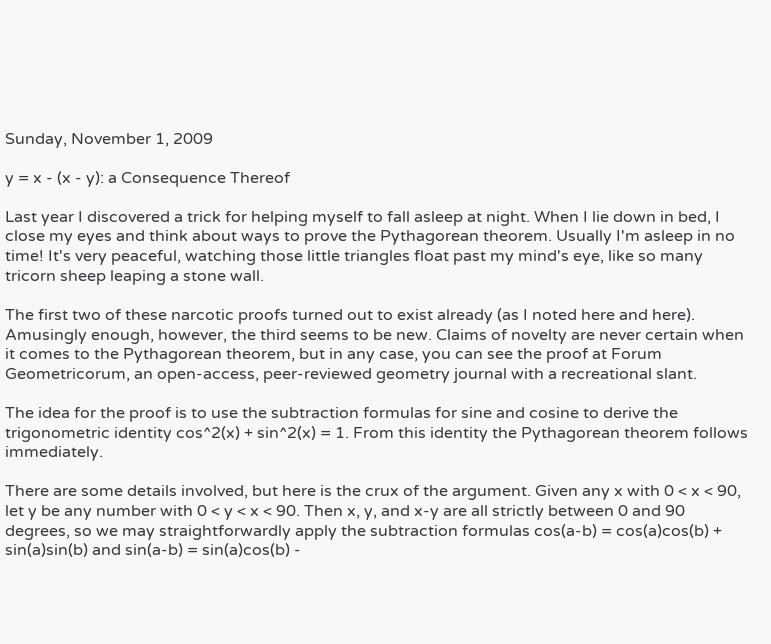Sunday, November 1, 2009

y = x - (x - y): a Consequence Thereof

Last year I discovered a trick for helping myself to fall asleep at night. When I lie down in bed, I close my eyes and think about ways to prove the Pythagorean theorem. Usually I'm asleep in no time! It's very peaceful, watching those little triangles float past my mind's eye, like so many tricorn sheep leaping a stone wall.

The first two of these narcotic proofs turned out to exist already (as I noted here and here). Amusingly enough, however, the third seems to be new. Claims of novelty are never certain when it comes to the Pythagorean theorem, but in any case, you can see the proof at Forum Geometricorum, an open-access, peer-reviewed geometry journal with a recreational slant.

The idea for the proof is to use the subtraction formulas for sine and cosine to derive the trigonometric identity cos^2(x) + sin^2(x) = 1. From this identity the Pythagorean theorem follows immediately.

There are some details involved, but here is the crux of the argument. Given any x with 0 < x < 90, let y be any number with 0 < y < x < 90. Then x, y, and x-y are all strictly between 0 and 90 degrees, so we may straightforwardly apply the subtraction formulas cos(a-b) = cos(a)cos(b) + sin(a)sin(b) and sin(a-b) = sin(a)cos(b) -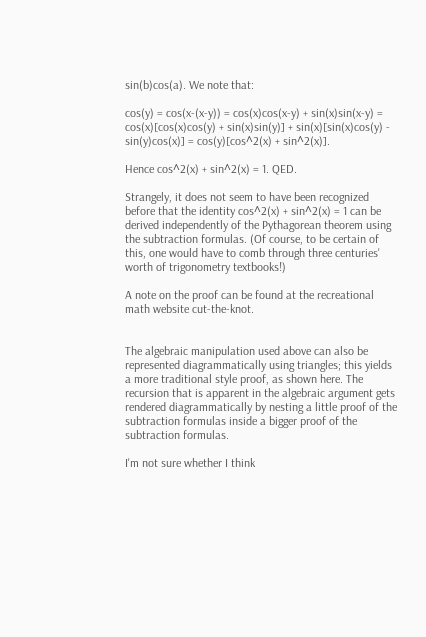sin(b)cos(a). We note that:

cos(y) = cos(x-(x-y)) = cos(x)cos(x-y) + sin(x)sin(x-y) = cos(x)[cos(x)cos(y) + sin(x)sin(y)] + sin(x)[sin(x)cos(y) - sin(y)cos(x)] = cos(y)[cos^2(x) + sin^2(x)].

Hence cos^2(x) + sin^2(x) = 1. QED.

Strangely, it does not seem to have been recognized before that the identity cos^2(x) + sin^2(x) = 1 can be derived independently of the Pythagorean theorem using the subtraction formulas. (Of course, to be certain of this, one would have to comb through three centuries' worth of trigonometry textbooks!)

A note on the proof can be found at the recreational math website cut-the-knot.


The algebraic manipulation used above can also be represented diagrammatically using triangles; this yields a more traditional style proof, as shown here. The recursion that is apparent in the algebraic argument gets rendered diagrammatically by nesting a little proof of the subtraction formulas inside a bigger proof of the subtraction formulas.

I'm not sure whether I think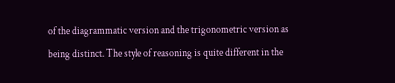of the diagrammatic version and the trigonometric version as being distinct. The style of reasoning is quite different in the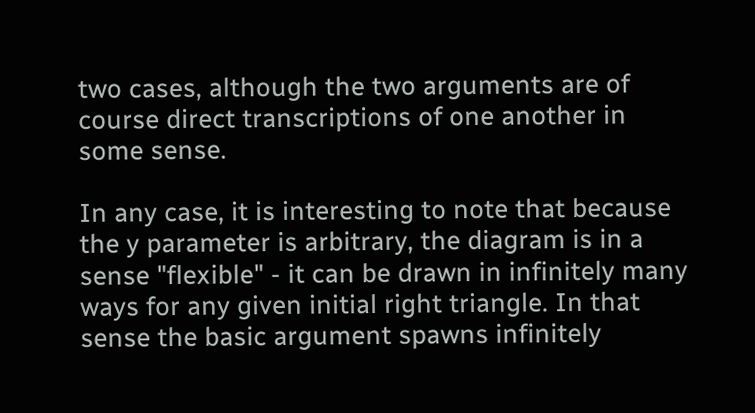two cases, although the two arguments are of course direct transcriptions of one another in some sense.

In any case, it is interesting to note that because the y parameter is arbitrary, the diagram is in a sense "flexible" - it can be drawn in infinitely many ways for any given initial right triangle. In that sense the basic argument spawns infinitely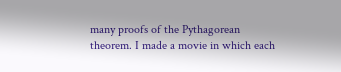many proofs of the Pythagorean theorem. I made a movie in which each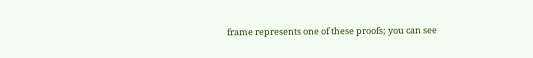frame represents one of these proofs; you can see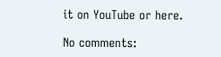it on YouTube or here.

No comments: